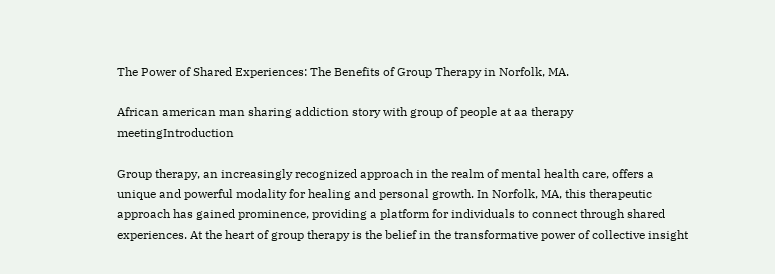The Power of Shared Experiences: The Benefits of Group Therapy in Norfolk, MA.

African american man sharing addiction story with group of people at aa therapy meetingIntroduction

Group therapy, an increasingly recognized approach in the realm of mental health care, offers a unique and powerful modality for healing and personal growth. In Norfolk, MA, this therapeutic approach has gained prominence, providing a platform for individuals to connect through shared experiences. At the heart of group therapy is the belief in the transformative power of collective insight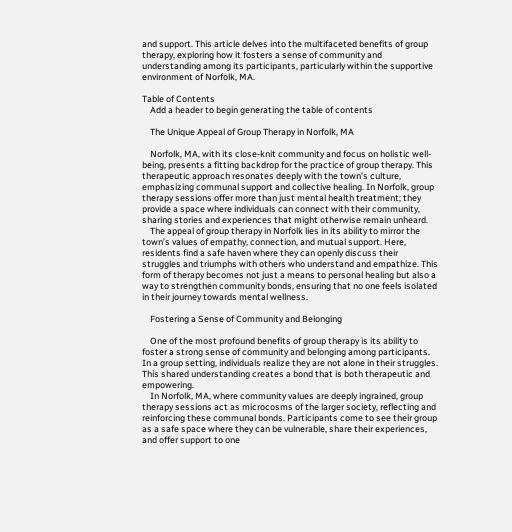and support. This article delves into the multifaceted benefits of group therapy, exploring how it fosters a sense of community and understanding among its participants, particularly within the supportive environment of Norfolk, MA.

Table of Contents
    Add a header to begin generating the table of contents

    The Unique Appeal of Group Therapy in Norfolk, MA

    Norfolk, MA, with its close-knit community and focus on holistic well-being, presents a fitting backdrop for the practice of group therapy. This therapeutic approach resonates deeply with the town's culture, emphasizing communal support and collective healing. In Norfolk, group therapy sessions offer more than just mental health treatment; they provide a space where individuals can connect with their community, sharing stories and experiences that might otherwise remain unheard.
    The appeal of group therapy in Norfolk lies in its ability to mirror the town’s values of empathy, connection, and mutual support. Here, residents find a safe haven where they can openly discuss their struggles and triumphs with others who understand and empathize. This form of therapy becomes not just a means to personal healing but also a way to strengthen community bonds, ensuring that no one feels isolated in their journey towards mental wellness.

    Fostering a Sense of Community and Belonging

    One of the most profound benefits of group therapy is its ability to foster a strong sense of community and belonging among participants. In a group setting, individuals realize they are not alone in their struggles. This shared understanding creates a bond that is both therapeutic and empowering.
    In Norfolk, MA, where community values are deeply ingrained, group therapy sessions act as microcosms of the larger society, reflecting and reinforcing these communal bonds. Participants come to see their group as a safe space where they can be vulnerable, share their experiences, and offer support to one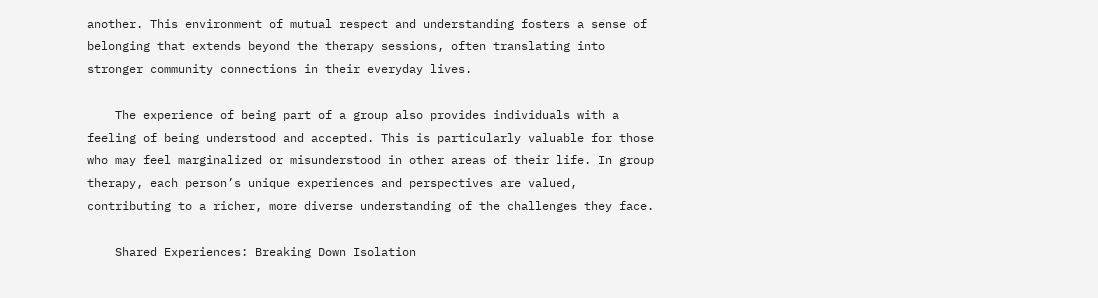another. This environment of mutual respect and understanding fosters a sense of belonging that extends beyond the therapy sessions, often translating into stronger community connections in their everyday lives.

    The experience of being part of a group also provides individuals with a feeling of being understood and accepted. This is particularly valuable for those who may feel marginalized or misunderstood in other areas of their life. In group therapy, each person’s unique experiences and perspectives are valued, contributing to a richer, more diverse understanding of the challenges they face.

    Shared Experiences: Breaking Down Isolation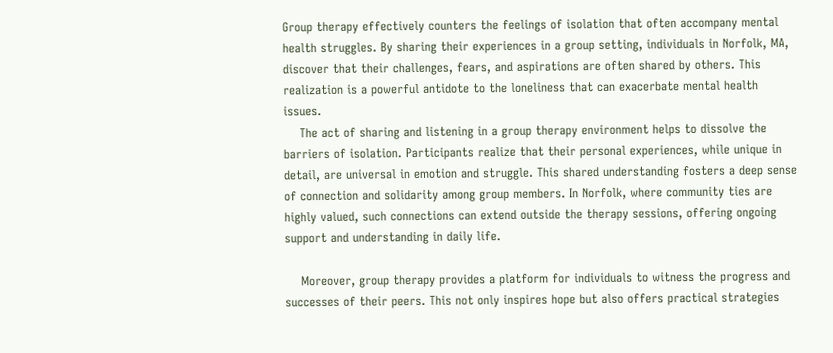Group therapy effectively counters the feelings of isolation that often accompany mental health struggles. By sharing their experiences in a group setting, individuals in Norfolk, MA, discover that their challenges, fears, and aspirations are often shared by others. This realization is a powerful antidote to the loneliness that can exacerbate mental health issues.
    The act of sharing and listening in a group therapy environment helps to dissolve the barriers of isolation. Participants realize that their personal experiences, while unique in detail, are universal in emotion and struggle. This shared understanding fosters a deep sense of connection and solidarity among group members. In Norfolk, where community ties are highly valued, such connections can extend outside the therapy sessions, offering ongoing support and understanding in daily life.

    Moreover, group therapy provides a platform for individuals to witness the progress and successes of their peers. This not only inspires hope but also offers practical strategies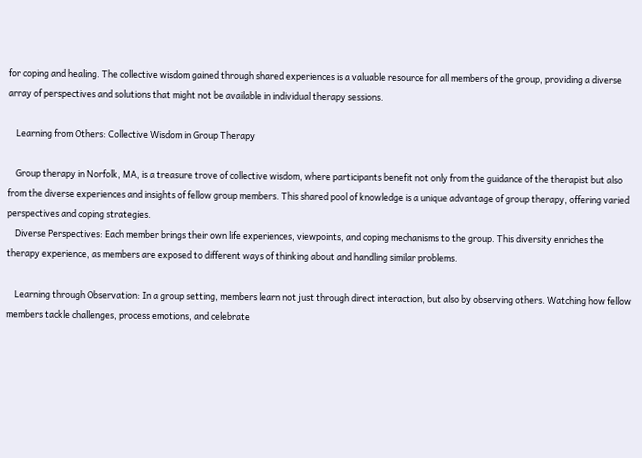for coping and healing. The collective wisdom gained through shared experiences is a valuable resource for all members of the group, providing a diverse array of perspectives and solutions that might not be available in individual therapy sessions.

    Learning from Others: Collective Wisdom in Group Therapy

    Group therapy in Norfolk, MA, is a treasure trove of collective wisdom, where participants benefit not only from the guidance of the therapist but also from the diverse experiences and insights of fellow group members. This shared pool of knowledge is a unique advantage of group therapy, offering varied perspectives and coping strategies.
    Diverse Perspectives: Each member brings their own life experiences, viewpoints, and coping mechanisms to the group. This diversity enriches the therapy experience, as members are exposed to different ways of thinking about and handling similar problems.

    Learning through Observation: In a group setting, members learn not just through direct interaction, but also by observing others. Watching how fellow members tackle challenges, process emotions, and celebrate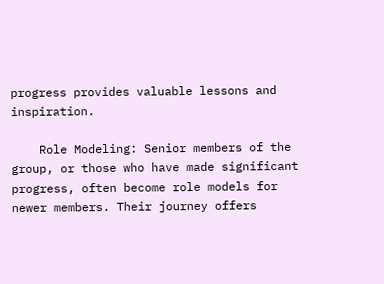progress provides valuable lessons and inspiration.

    Role Modeling: Senior members of the group, or those who have made significant progress, often become role models for newer members. Their journey offers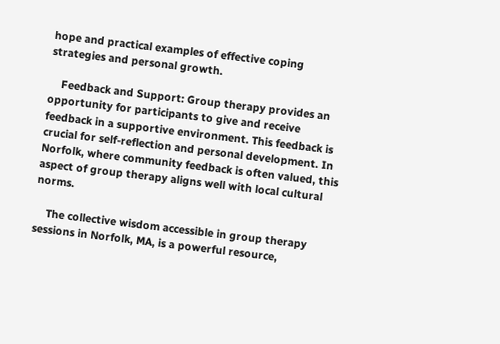hope and practical examples of effective coping strategies and personal growth.

    Feedback and Support: Group therapy provides an opportunity for participants to give and receive feedback in a supportive environment. This feedback is crucial for self-reflection and personal development. In Norfolk, where community feedback is often valued, this aspect of group therapy aligns well with local cultural norms.

    The collective wisdom accessible in group therapy sessions in Norfolk, MA, is a powerful resource,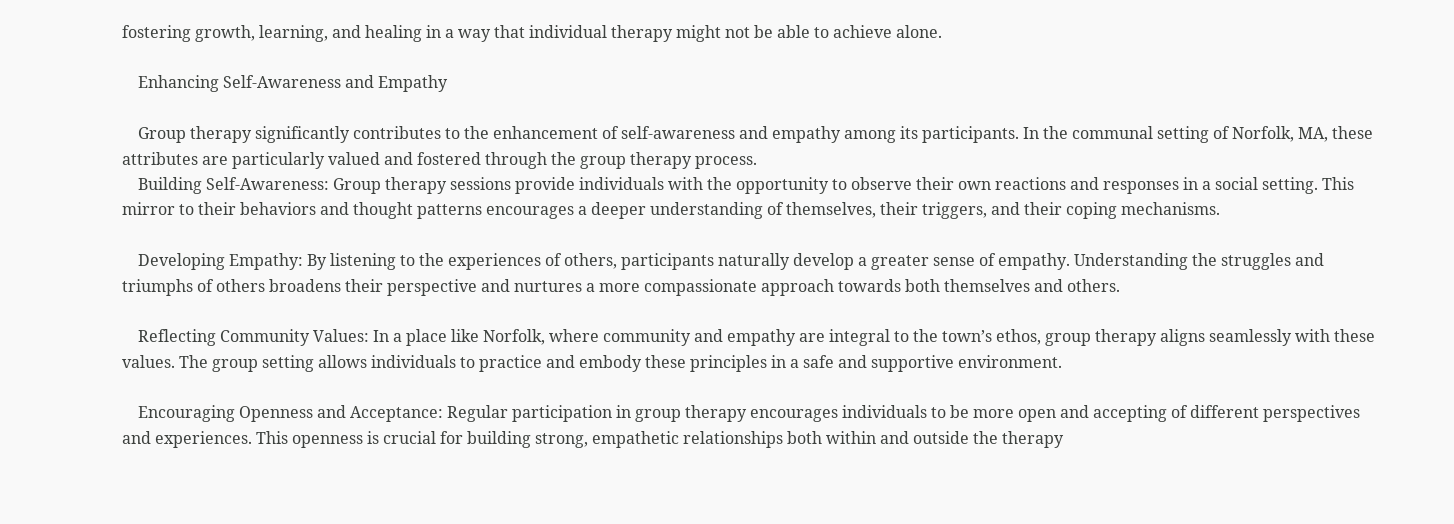fostering growth, learning, and healing in a way that individual therapy might not be able to achieve alone.

    Enhancing Self-Awareness and Empathy

    Group therapy significantly contributes to the enhancement of self-awareness and empathy among its participants. In the communal setting of Norfolk, MA, these attributes are particularly valued and fostered through the group therapy process.
    Building Self-Awareness: Group therapy sessions provide individuals with the opportunity to observe their own reactions and responses in a social setting. This mirror to their behaviors and thought patterns encourages a deeper understanding of themselves, their triggers, and their coping mechanisms.

    Developing Empathy: By listening to the experiences of others, participants naturally develop a greater sense of empathy. Understanding the struggles and triumphs of others broadens their perspective and nurtures a more compassionate approach towards both themselves and others.

    Reflecting Community Values: In a place like Norfolk, where community and empathy are integral to the town’s ethos, group therapy aligns seamlessly with these values. The group setting allows individuals to practice and embody these principles in a safe and supportive environment.

    Encouraging Openness and Acceptance: Regular participation in group therapy encourages individuals to be more open and accepting of different perspectives and experiences. This openness is crucial for building strong, empathetic relationships both within and outside the therapy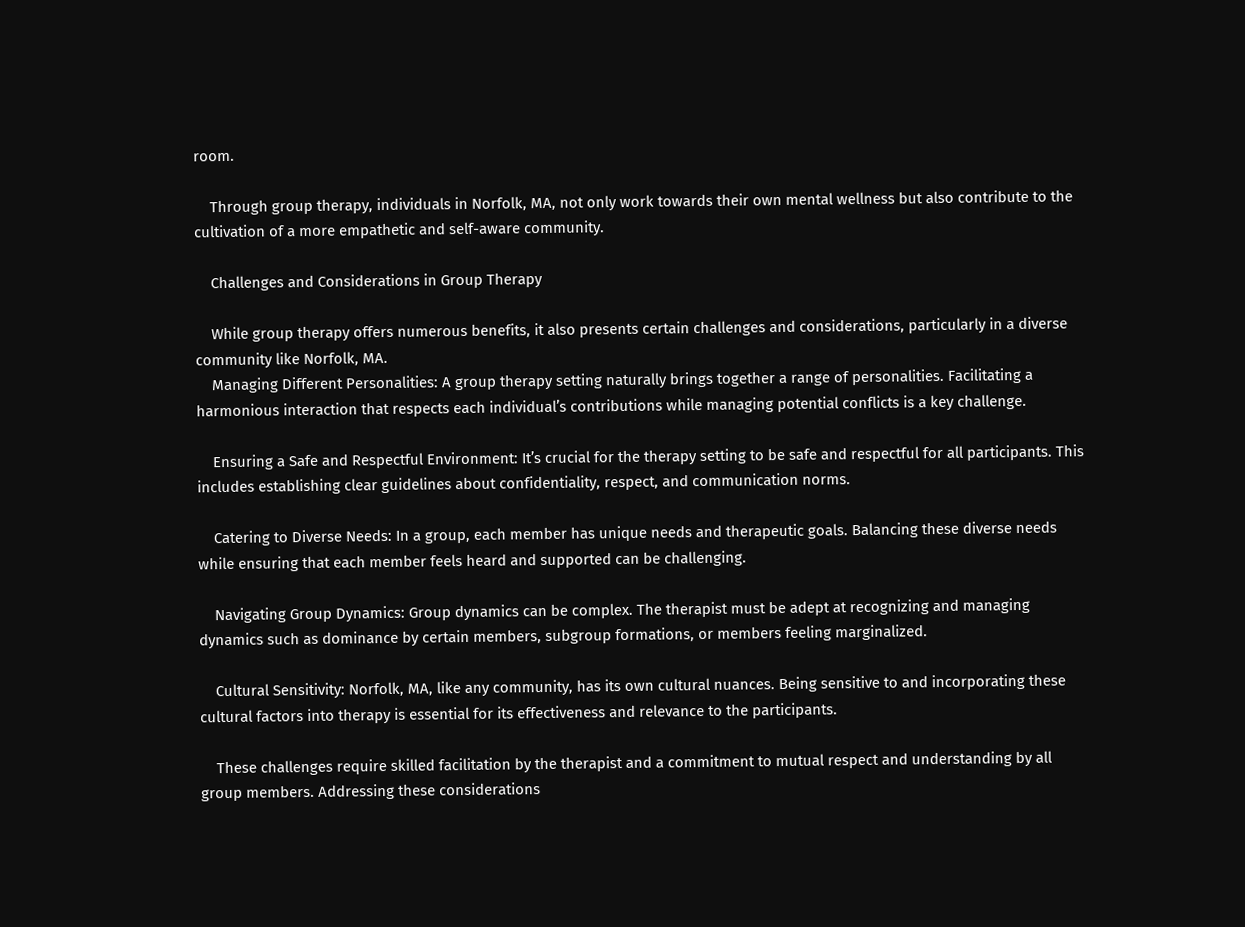room.

    Through group therapy, individuals in Norfolk, MA, not only work towards their own mental wellness but also contribute to the cultivation of a more empathetic and self-aware community.

    Challenges and Considerations in Group Therapy

    While group therapy offers numerous benefits, it also presents certain challenges and considerations, particularly in a diverse community like Norfolk, MA.
    Managing Different Personalities: A group therapy setting naturally brings together a range of personalities. Facilitating a harmonious interaction that respects each individual’s contributions while managing potential conflicts is a key challenge.

    Ensuring a Safe and Respectful Environment: It’s crucial for the therapy setting to be safe and respectful for all participants. This includes establishing clear guidelines about confidentiality, respect, and communication norms.

    Catering to Diverse Needs: In a group, each member has unique needs and therapeutic goals. Balancing these diverse needs while ensuring that each member feels heard and supported can be challenging.

    Navigating Group Dynamics: Group dynamics can be complex. The therapist must be adept at recognizing and managing dynamics such as dominance by certain members, subgroup formations, or members feeling marginalized.

    Cultural Sensitivity: Norfolk, MA, like any community, has its own cultural nuances. Being sensitive to and incorporating these cultural factors into therapy is essential for its effectiveness and relevance to the participants.

    These challenges require skilled facilitation by the therapist and a commitment to mutual respect and understanding by all group members. Addressing these considerations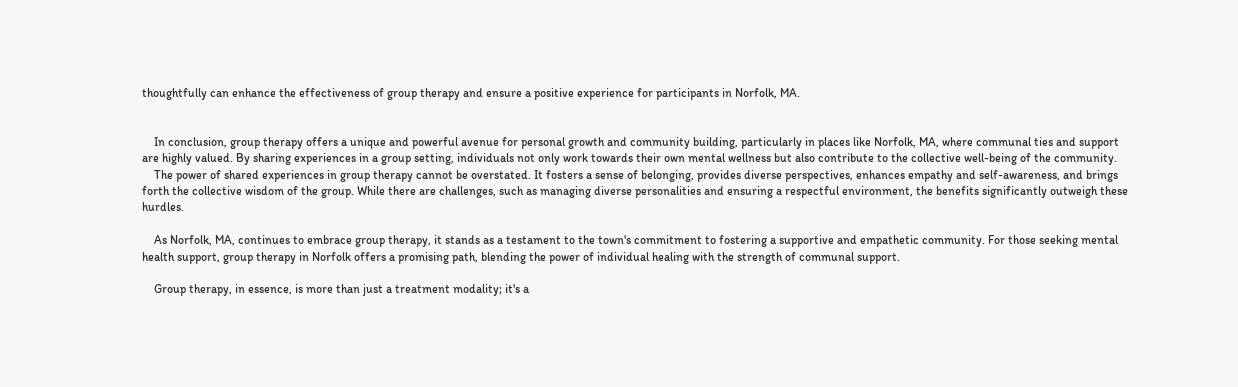thoughtfully can enhance the effectiveness of group therapy and ensure a positive experience for participants in Norfolk, MA.


    In conclusion, group therapy offers a unique and powerful avenue for personal growth and community building, particularly in places like Norfolk, MA, where communal ties and support are highly valued. By sharing experiences in a group setting, individuals not only work towards their own mental wellness but also contribute to the collective well-being of the community.
    The power of shared experiences in group therapy cannot be overstated. It fosters a sense of belonging, provides diverse perspectives, enhances empathy and self-awareness, and brings forth the collective wisdom of the group. While there are challenges, such as managing diverse personalities and ensuring a respectful environment, the benefits significantly outweigh these hurdles.

    As Norfolk, MA, continues to embrace group therapy, it stands as a testament to the town's commitment to fostering a supportive and empathetic community. For those seeking mental health support, group therapy in Norfolk offers a promising path, blending the power of individual healing with the strength of communal support.

    Group therapy, in essence, is more than just a treatment modality; it's a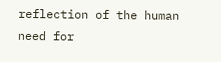reflection of the human need for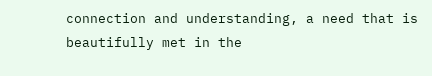connection and understanding, a need that is beautifully met in the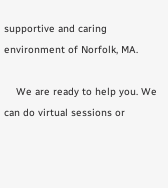supportive and caring environment of Norfolk, MA.

    We are ready to help you. We can do virtual sessions or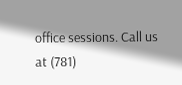office sessions. Call us at (781)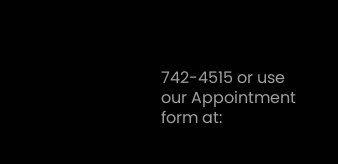742-4515 or use our Appointment form at: